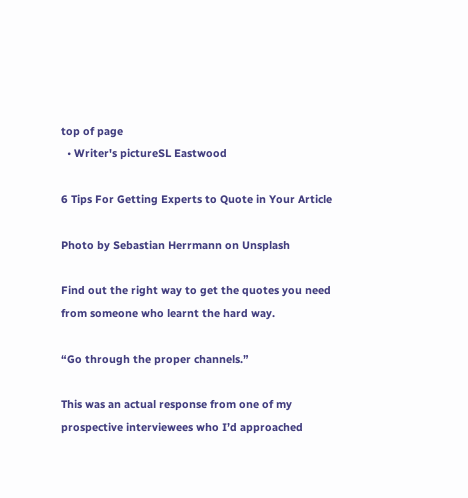top of page
  • Writer's pictureSL Eastwood

6 Tips For Getting Experts to Quote in Your Article

Photo by Sebastian Herrmann on Unsplash

Find out the right way to get the quotes you need from someone who learnt the hard way.

“Go through the proper channels.”

This was an actual response from one of my prospective interviewees who I’d approached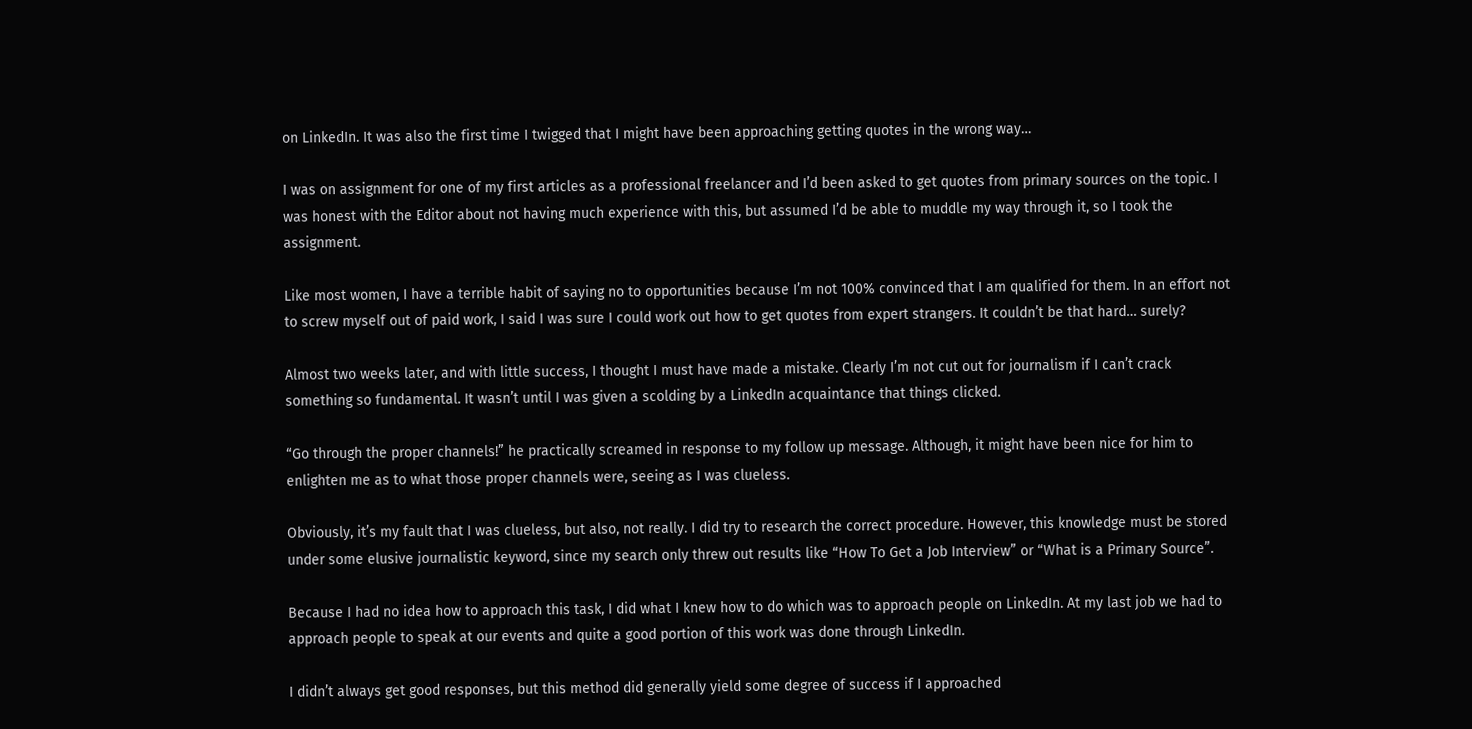on LinkedIn. It was also the first time I twigged that I might have been approaching getting quotes in the wrong way…

I was on assignment for one of my first articles as a professional freelancer and I’d been asked to get quotes from primary sources on the topic. I was honest with the Editor about not having much experience with this, but assumed I’d be able to muddle my way through it, so I took the assignment.

Like most women, I have a terrible habit of saying no to opportunities because I’m not 100% convinced that I am qualified for them. In an effort not to screw myself out of paid work, I said I was sure I could work out how to get quotes from expert strangers. It couldn’t be that hard… surely?

Almost two weeks later, and with little success, I thought I must have made a mistake. Clearly I’m not cut out for journalism if I can’t crack something so fundamental. It wasn’t until I was given a scolding by a LinkedIn acquaintance that things clicked.

“Go through the proper channels!” he practically screamed in response to my follow up message. Although, it might have been nice for him to enlighten me as to what those proper channels were, seeing as I was clueless.

Obviously, it’s my fault that I was clueless, but also, not really. I did try to research the correct procedure. However, this knowledge must be stored under some elusive journalistic keyword, since my search only threw out results like “How To Get a Job Interview” or “What is a Primary Source”.

Because I had no idea how to approach this task, I did what I knew how to do which was to approach people on LinkedIn. At my last job we had to approach people to speak at our events and quite a good portion of this work was done through LinkedIn.

I didn’t always get good responses, but this method did generally yield some degree of success if I approached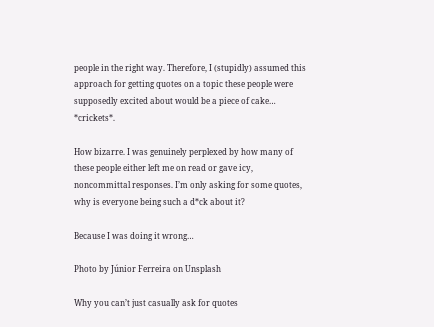people in the right way. Therefore, I (stupidly) assumed this approach for getting quotes on a topic these people were supposedly excited about would be a piece of cake… *crickets*.

How bizarre. I was genuinely perplexed by how many of these people either left me on read or gave icy, noncommittal responses. I’m only asking for some quotes, why is everyone being such a d*ck about it?

Because I was doing it wrong…

Photo by Júnior Ferreira on Unsplash

Why you can’t just casually ask for quotes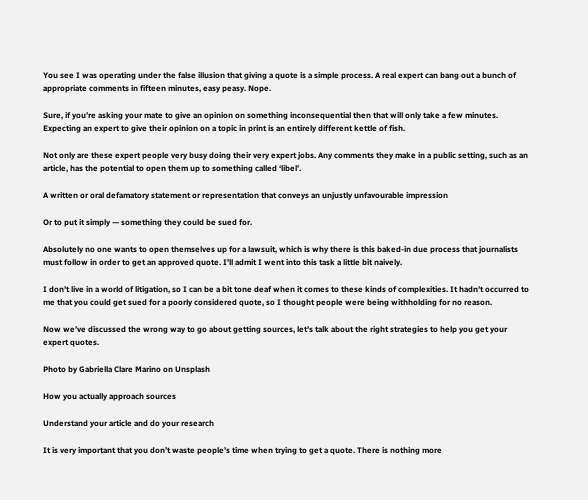You see I was operating under the false illusion that giving a quote is a simple process. A real expert can bang out a bunch of appropriate comments in fifteen minutes, easy peasy. Nope.

Sure, if you’re asking your mate to give an opinion on something inconsequential then that will only take a few minutes. Expecting an expert to give their opinion on a topic in print is an entirely different kettle of fish.

Not only are these expert people very busy doing their very expert jobs. Any comments they make in a public setting, such as an article, has the potential to open them up to something called ‘libel’.

A written or oral defamatory statement or representation that conveys an unjustly unfavourable impression

Or to put it simply — something they could be sued for.

Absolutely no one wants to open themselves up for a lawsuit, which is why there is this baked-in due process that journalists must follow in order to get an approved quote. I’ll admit I went into this task a little bit naively.

I don’t live in a world of litigation, so I can be a bit tone deaf when it comes to these kinds of complexities. It hadn’t occurred to me that you could get sued for a poorly considered quote, so I thought people were being withholding for no reason.

Now we’ve discussed the wrong way to go about getting sources, let’s talk about the right strategies to help you get your expert quotes.

Photo by Gabriella Clare Marino on Unsplash

How you actually approach sources

Understand your article and do your research

It is very important that you don’t waste people’s time when trying to get a quote. There is nothing more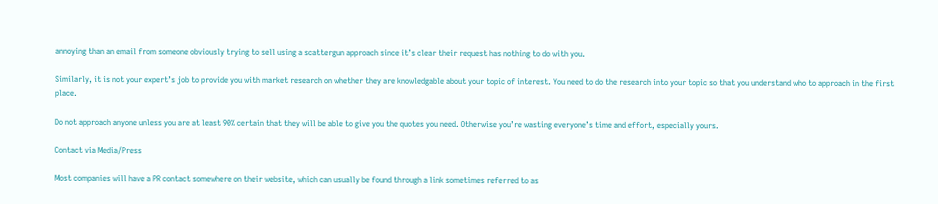annoying than an email from someone obviously trying to sell using a scattergun approach since it’s clear their request has nothing to do with you.

Similarly, it is not your expert’s job to provide you with market research on whether they are knowledgable about your topic of interest. You need to do the research into your topic so that you understand who to approach in the first place.

Do not approach anyone unless you are at least 90% certain that they will be able to give you the quotes you need. Otherwise you’re wasting everyone’s time and effort, especially yours.

Contact via Media/Press

Most companies will have a PR contact somewhere on their website, which can usually be found through a link sometimes referred to as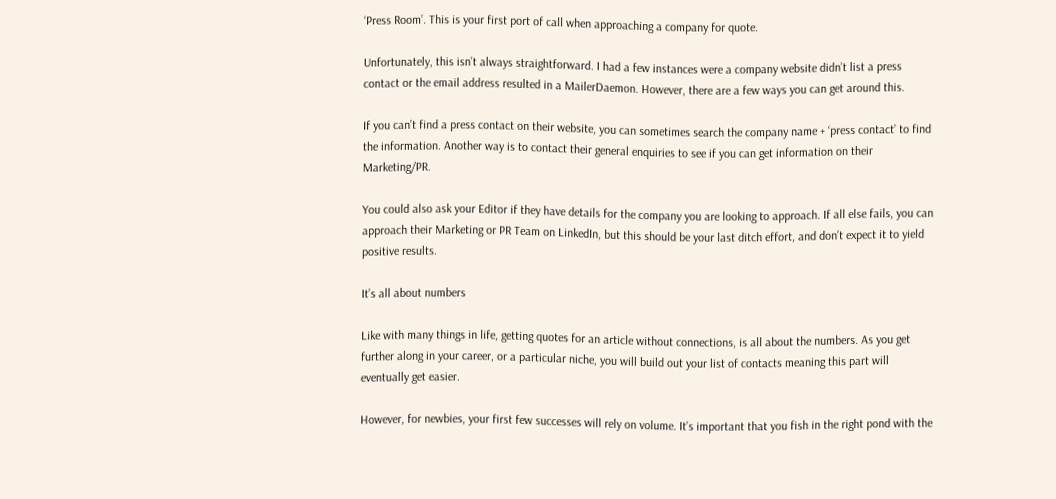‘Press Room’. This is your first port of call when approaching a company for quote.

Unfortunately, this isn’t always straightforward. I had a few instances were a company website didn’t list a press contact or the email address resulted in a MailerDaemon. However, there are a few ways you can get around this.

If you can’t find a press contact on their website, you can sometimes search the company name + ‘press contact’ to find the information. Another way is to contact their general enquiries to see if you can get information on their Marketing/PR.

You could also ask your Editor if they have details for the company you are looking to approach. If all else fails, you can approach their Marketing or PR Team on LinkedIn, but this should be your last ditch effort, and don’t expect it to yield positive results.

It’s all about numbers

Like with many things in life, getting quotes for an article without connections, is all about the numbers. As you get further along in your career, or a particular niche, you will build out your list of contacts meaning this part will eventually get easier.

However, for newbies, your first few successes will rely on volume. It’s important that you fish in the right pond with the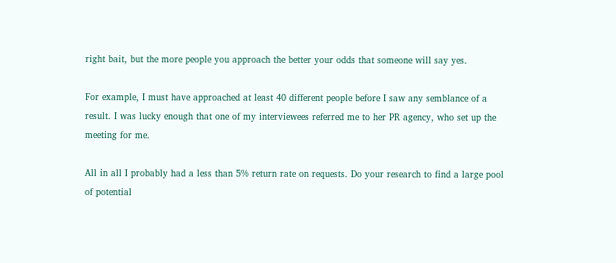right bait, but the more people you approach the better your odds that someone will say yes.

For example, I must have approached at least 40 different people before I saw any semblance of a result. I was lucky enough that one of my interviewees referred me to her PR agency, who set up the meeting for me.

All in all I probably had a less than 5% return rate on requests. Do your research to find a large pool of potential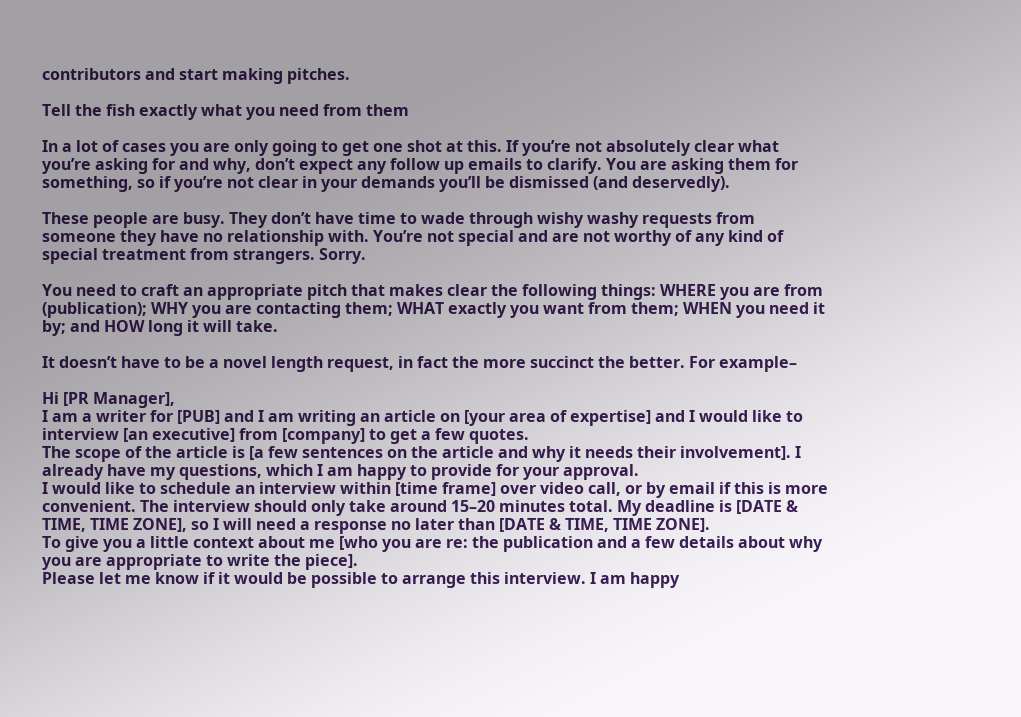contributors and start making pitches.

Tell the fish exactly what you need from them

In a lot of cases you are only going to get one shot at this. If you’re not absolutely clear what you’re asking for and why, don’t expect any follow up emails to clarify. You are asking them for something, so if you’re not clear in your demands you’ll be dismissed (and deservedly).

These people are busy. They don’t have time to wade through wishy washy requests from someone they have no relationship with. You’re not special and are not worthy of any kind of special treatment from strangers. Sorry.

You need to craft an appropriate pitch that makes clear the following things: WHERE you are from (publication); WHY you are contacting them; WHAT exactly you want from them; WHEN you need it by; and HOW long it will take.

It doesn’t have to be a novel length request, in fact the more succinct the better. For example–

Hi [PR Manager],
I am a writer for [PUB] and I am writing an article on [your area of expertise] and I would like to interview [an executive] from [company] to get a few quotes.
The scope of the article is [a few sentences on the article and why it needs their involvement]. I already have my questions, which I am happy to provide for your approval.
I would like to schedule an interview within [time frame] over video call, or by email if this is more convenient. The interview should only take around 15–20 minutes total. My deadline is [DATE & TIME, TIME ZONE], so I will need a response no later than [DATE & TIME, TIME ZONE].
To give you a little context about me [who you are re: the publication and a few details about why you are appropriate to write the piece].
Please let me know if it would be possible to arrange this interview. I am happy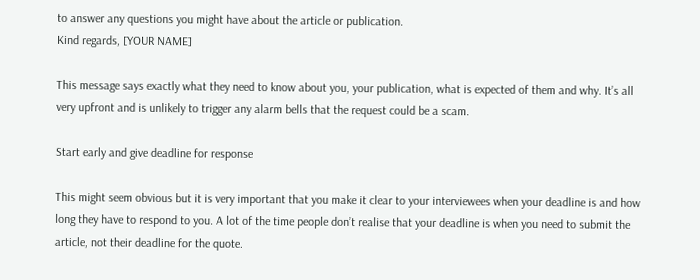to answer any questions you might have about the article or publication.
Kind regards, [YOUR NAME]

This message says exactly what they need to know about you, your publication, what is expected of them and why. It’s all very upfront and is unlikely to trigger any alarm bells that the request could be a scam.

Start early and give deadline for response

This might seem obvious but it is very important that you make it clear to your interviewees when your deadline is and how long they have to respond to you. A lot of the time people don’t realise that your deadline is when you need to submit the article, not their deadline for the quote.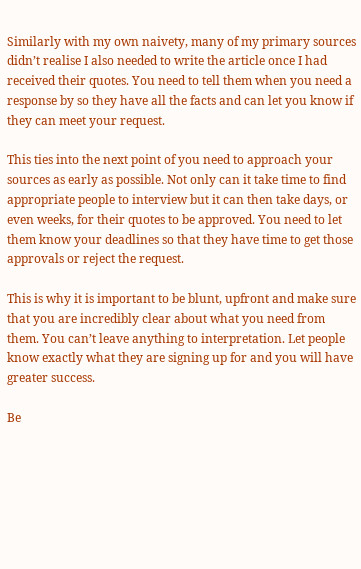Similarly with my own naivety, many of my primary sources didn’t realise I also needed to write the article once I had received their quotes. You need to tell them when you need a response by so they have all the facts and can let you know if they can meet your request.

This ties into the next point of you need to approach your sources as early as possible. Not only can it take time to find appropriate people to interview but it can then take days, or even weeks, for their quotes to be approved. You need to let them know your deadlines so that they have time to get those approvals or reject the request.

This is why it is important to be blunt, upfront and make sure that you are incredibly clear about what you need from them. You can’t leave anything to interpretation. Let people know exactly what they are signing up for and you will have greater success.

Be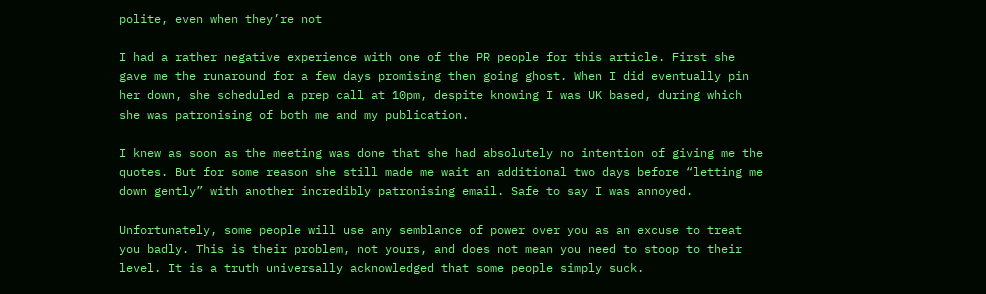polite, even when they’re not

I had a rather negative experience with one of the PR people for this article. First she gave me the runaround for a few days promising then going ghost. When I did eventually pin her down, she scheduled a prep call at 10pm, despite knowing I was UK based, during which she was patronising of both me and my publication.

I knew as soon as the meeting was done that she had absolutely no intention of giving me the quotes. But for some reason she still made me wait an additional two days before “letting me down gently” with another incredibly patronising email. Safe to say I was annoyed.

Unfortunately, some people will use any semblance of power over you as an excuse to treat you badly. This is their problem, not yours, and does not mean you need to stoop to their level. It is a truth universally acknowledged that some people simply suck.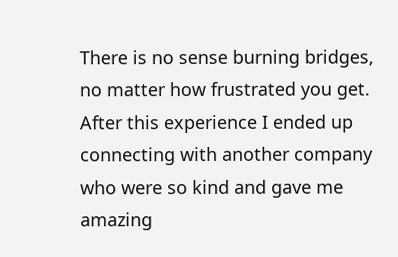There is no sense burning bridges, no matter how frustrated you get. After this experience I ended up connecting with another company who were so kind and gave me amazing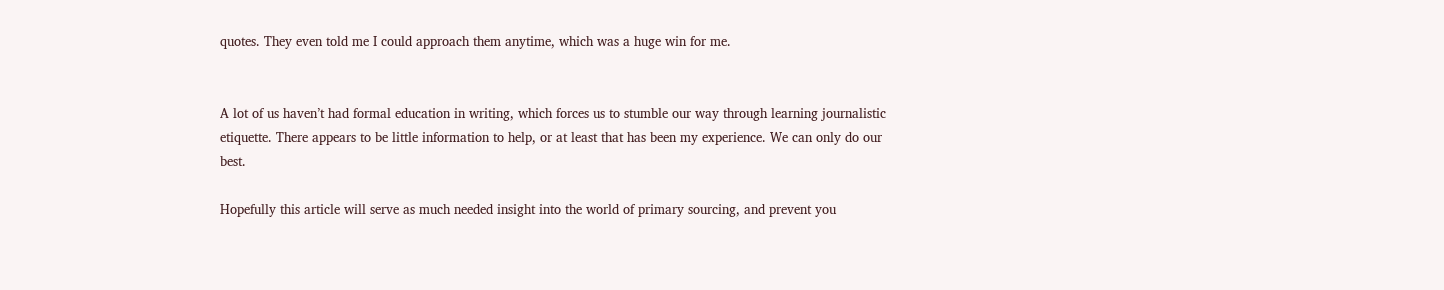quotes. They even told me I could approach them anytime, which was a huge win for me.


A lot of us haven’t had formal education in writing, which forces us to stumble our way through learning journalistic etiquette. There appears to be little information to help, or at least that has been my experience. We can only do our best.

Hopefully this article will serve as much needed insight into the world of primary sourcing, and prevent you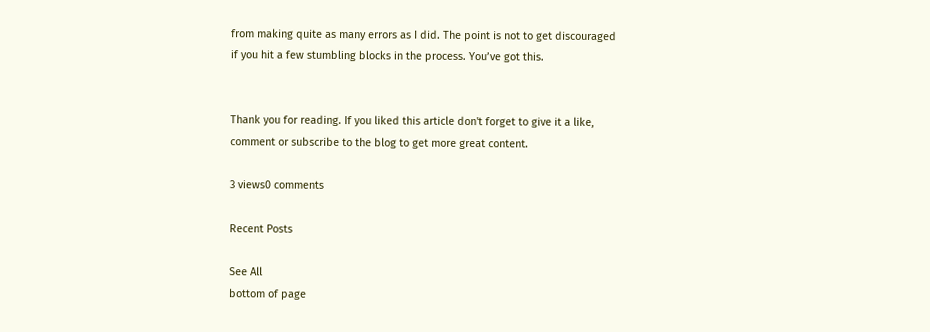from making quite as many errors as I did. The point is not to get discouraged if you hit a few stumbling blocks in the process. You’ve got this.


Thank you for reading. If you liked this article don't forget to give it a like, comment or subscribe to the blog to get more great content.

3 views0 comments

Recent Posts

See All
bottom of page